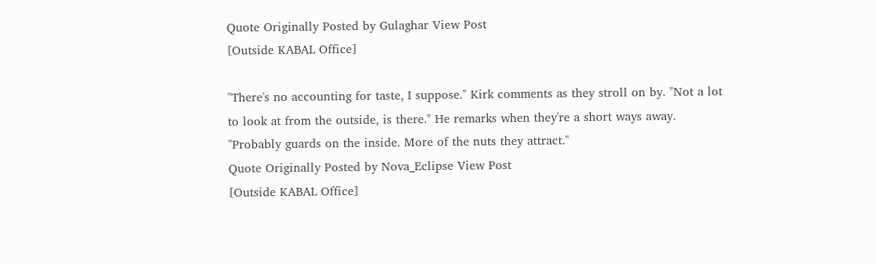Quote Originally Posted by Gulaghar View Post
[Outside KABAL Office]

"There's no accounting for taste, I suppose." Kirk comments as they stroll on by. "Not a lot to look at from the outside, is there." He remarks when they're a short ways away. "Probably guards on the inside. More of the nuts they attract."
Quote Originally Posted by Nova_Eclipse View Post
[Outside KABAL Office]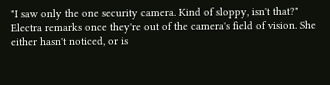"I saw only the one security camera. Kind of sloppy, isn't that?" Electra remarks once they're out of the camera's field of vision. She either hasn't noticed, or is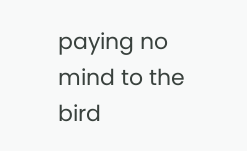paying no mind to the bird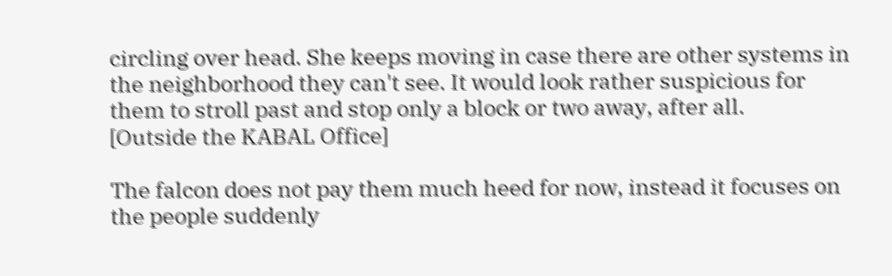circling over head. She keeps moving in case there are other systems in the neighborhood they can't see. It would look rather suspicious for them to stroll past and stop only a block or two away, after all.
[Outside the KABAL Office]

The falcon does not pay them much heed for now, instead it focuses on the people suddenly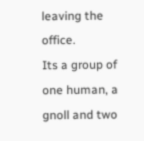leaving the office.
Its a group of one human, a gnoll and two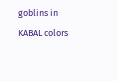goblins in KABAL colors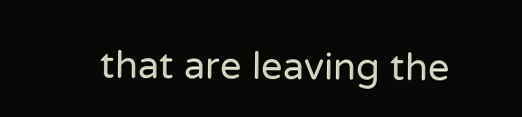that are leaving the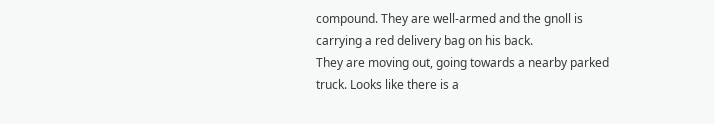compound. They are well-armed and the gnoll is carrying a red delivery bag on his back.
They are moving out, going towards a nearby parked truck. Looks like there is a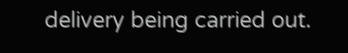delivery being carried out.